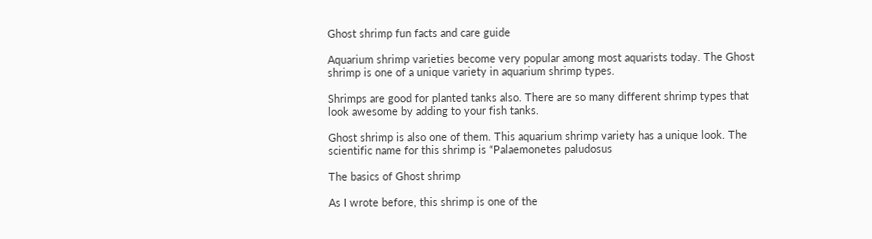Ghost shrimp fun facts and care guide

Aquarium shrimp varieties become very popular among most aquarists today. The Ghost shrimp is one of a unique variety in aquarium shrimp types.

Shrimps are good for planted tanks also. There are so many different shrimp types that look awesome by adding to your fish tanks.

Ghost shrimp is also one of them. This aquarium shrimp variety has a unique look. The scientific name for this shrimp is “Palaemonetes paludosus

The basics of Ghost shrimp

As I wrote before, this shrimp is one of the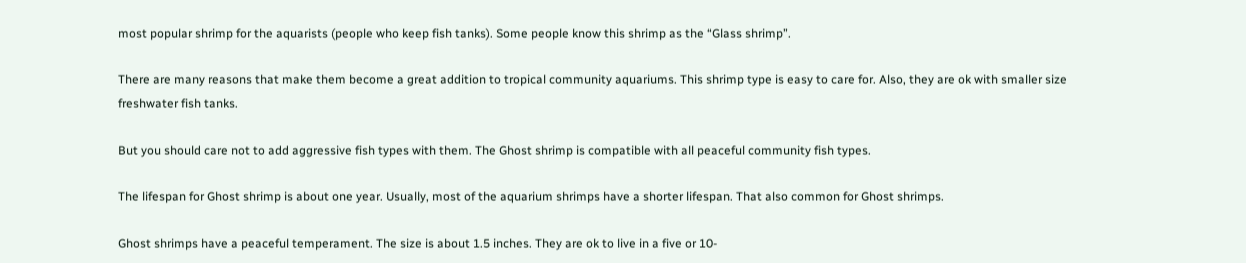most popular shrimp for the aquarists (people who keep fish tanks). Some people know this shrimp as the “Glass shrimp”.

There are many reasons that make them become a great addition to tropical community aquariums. This shrimp type is easy to care for. Also, they are ok with smaller size freshwater fish tanks.

But you should care not to add aggressive fish types with them. The Ghost shrimp is compatible with all peaceful community fish types.

The lifespan for Ghost shrimp is about one year. Usually, most of the aquarium shrimps have a shorter lifespan. That also common for Ghost shrimps.

Ghost shrimps have a peaceful temperament. The size is about 1.5 inches. They are ok to live in a five or 10-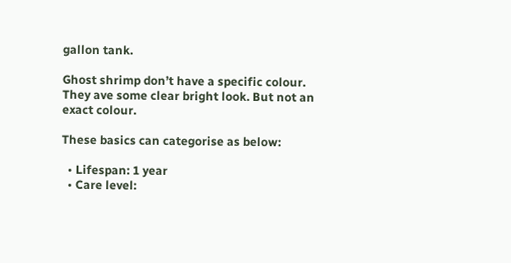gallon tank.

Ghost shrimp don’t have a specific colour. They ave some clear bright look. But not an exact colour.

These basics can categorise as below:

  • Lifespan: 1 year
  • Care level: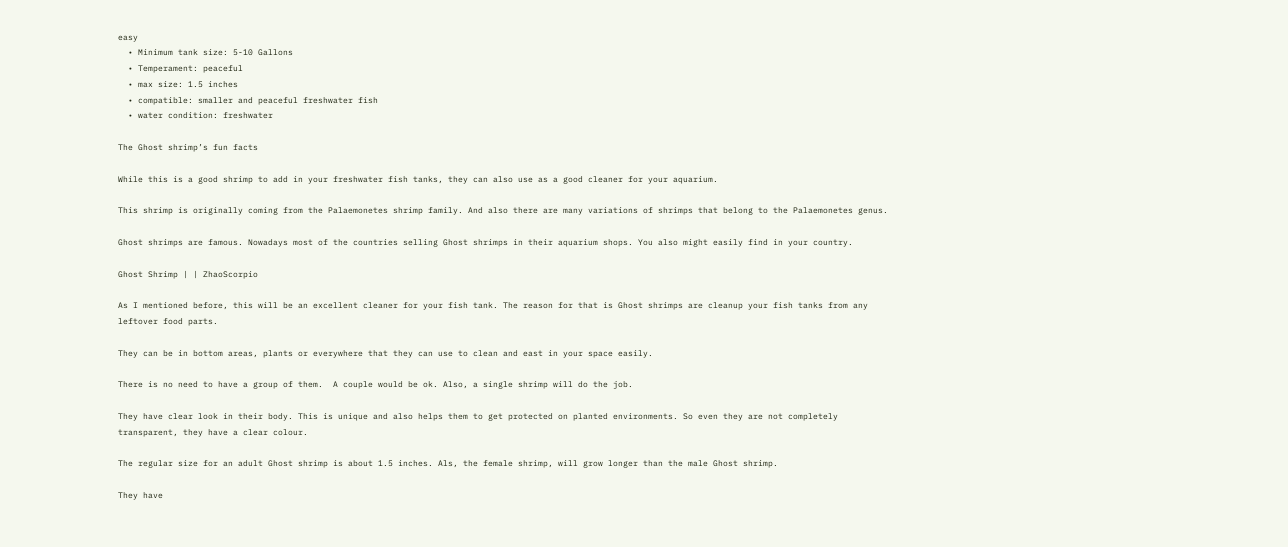easy
  • Minimum tank size: 5-10 Gallons
  • Temperament: peaceful
  • max size: 1.5 inches
  • compatible: smaller and peaceful freshwater fish
  • water condition: freshwater

The Ghost shrimp’s fun facts

While this is a good shrimp to add in your freshwater fish tanks, they can also use as a good cleaner for your aquarium.

This shrimp is originally coming from the Palaemonetes shrimp family. And also there are many variations of shrimps that belong to the Palaemonetes genus.

Ghost shrimps are famous. Nowadays most of the countries selling Ghost shrimps in their aquarium shops. You also might easily find in your country.

Ghost Shrimp | | ZhaoScorpio

As I mentioned before, this will be an excellent cleaner for your fish tank. The reason for that is Ghost shrimps are cleanup your fish tanks from any leftover food parts.

They can be in bottom areas, plants or everywhere that they can use to clean and east in your space easily.

There is no need to have a group of them.  A couple would be ok. Also, a single shrimp will do the job.

They have clear look in their body. This is unique and also helps them to get protected on planted environments. So even they are not completely transparent, they have a clear colour.

The regular size for an adult Ghost shrimp is about 1.5 inches. Als, the female shrimp, will grow longer than the male Ghost shrimp.

They have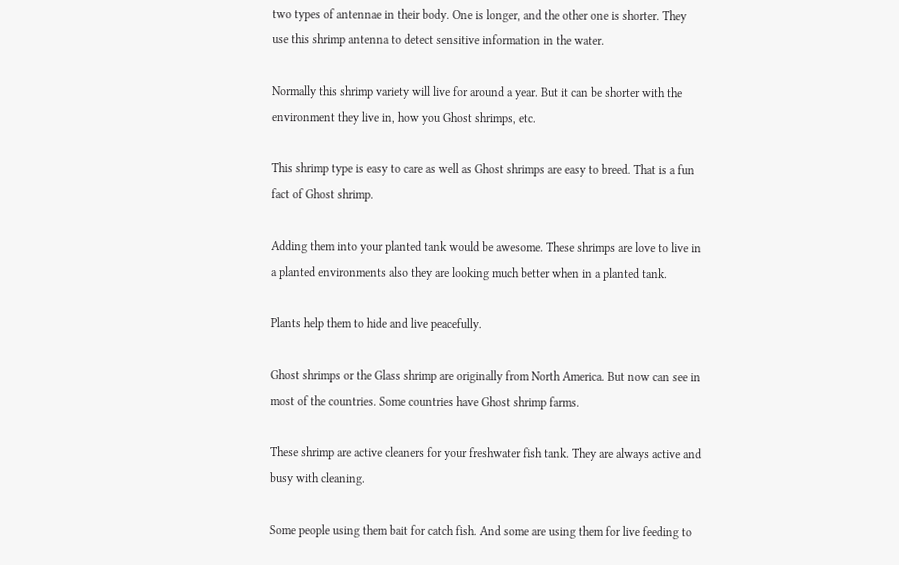two types of antennae in their body. One is longer, and the other one is shorter. They use this shrimp antenna to detect sensitive information in the water.

Normally this shrimp variety will live for around a year. But it can be shorter with the environment they live in, how you Ghost shrimps, etc.

This shrimp type is easy to care as well as Ghost shrimps are easy to breed. That is a fun fact of Ghost shrimp.

Adding them into your planted tank would be awesome. These shrimps are love to live in a planted environments also they are looking much better when in a planted tank.

Plants help them to hide and live peacefully.

Ghost shrimps or the Glass shrimp are originally from North America. But now can see in most of the countries. Some countries have Ghost shrimp farms.

These shrimp are active cleaners for your freshwater fish tank. They are always active and busy with cleaning.

Some people using them bait for catch fish. And some are using them for live feeding to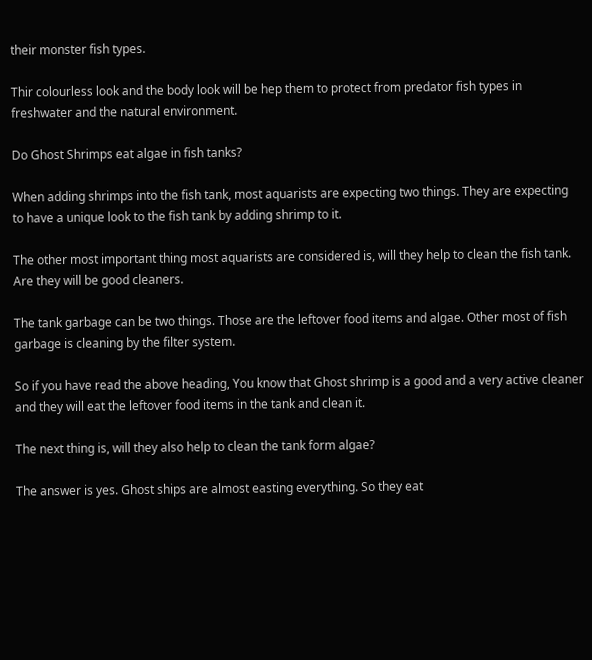their monster fish types.

Thir colourless look and the body look will be hep them to protect from predator fish types in freshwater and the natural environment.

Do Ghost Shrimps eat algae in fish tanks?

When adding shrimps into the fish tank, most aquarists are expecting two things. They are expecting to have a unique look to the fish tank by adding shrimp to it.

The other most important thing most aquarists are considered is, will they help to clean the fish tank. Are they will be good cleaners.

The tank garbage can be two things. Those are the leftover food items and algae. Other most of fish garbage is cleaning by the filter system.

So if you have read the above heading, You know that Ghost shrimp is a good and a very active cleaner and they will eat the leftover food items in the tank and clean it.

The next thing is, will they also help to clean the tank form algae?

The answer is yes. Ghost ships are almost easting everything. So they eat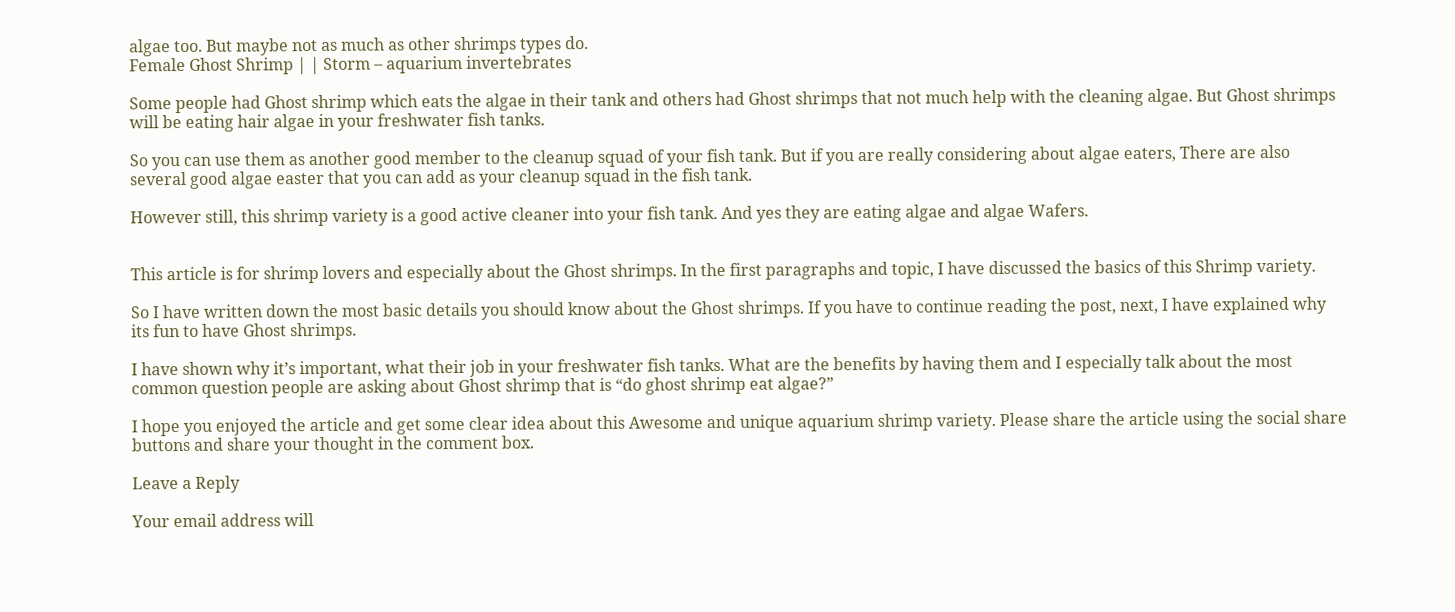algae too. But maybe not as much as other shrimps types do.
Female Ghost Shrimp | | Storm – aquarium invertebrates

Some people had Ghost shrimp which eats the algae in their tank and others had Ghost shrimps that not much help with the cleaning algae. But Ghost shrimps will be eating hair algae in your freshwater fish tanks.

So you can use them as another good member to the cleanup squad of your fish tank. But if you are really considering about algae eaters, There are also several good algae easter that you can add as your cleanup squad in the fish tank.

However still, this shrimp variety is a good active cleaner into your fish tank. And yes they are eating algae and algae Wafers.


This article is for shrimp lovers and especially about the Ghost shrimps. In the first paragraphs and topic, I have discussed the basics of this Shrimp variety.

So I have written down the most basic details you should know about the Ghost shrimps. If you have to continue reading the post, next, I have explained why its fun to have Ghost shrimps.

I have shown why it’s important, what their job in your freshwater fish tanks. What are the benefits by having them and I especially talk about the most common question people are asking about Ghost shrimp that is “do ghost shrimp eat algae?”

I hope you enjoyed the article and get some clear idea about this Awesome and unique aquarium shrimp variety. Please share the article using the social share buttons and share your thought in the comment box.

Leave a Reply

Your email address will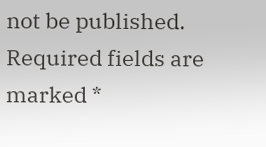not be published. Required fields are marked *